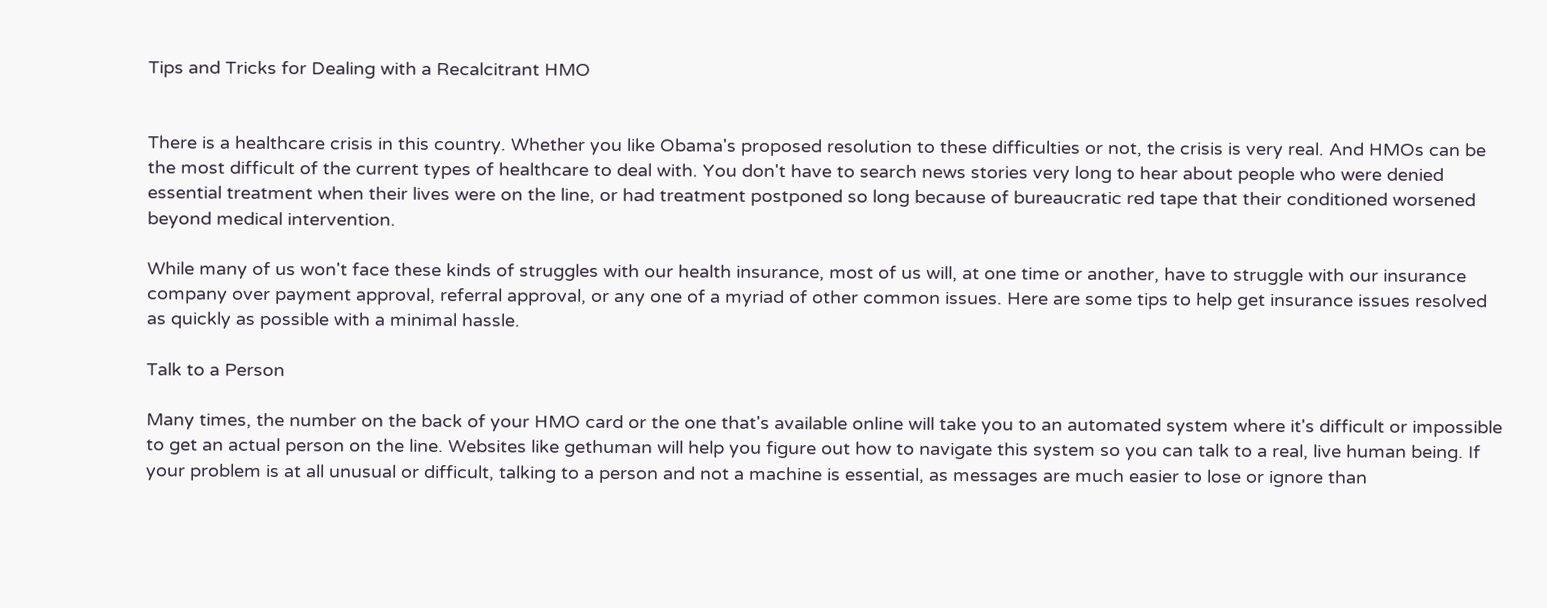Tips and Tricks for Dealing with a Recalcitrant HMO


There is a healthcare crisis in this country. Whether you like Obama's proposed resolution to these difficulties or not, the crisis is very real. And HMOs can be the most difficult of the current types of healthcare to deal with. You don't have to search news stories very long to hear about people who were denied essential treatment when their lives were on the line, or had treatment postponed so long because of bureaucratic red tape that their conditioned worsened beyond medical intervention.

While many of us won't face these kinds of struggles with our health insurance, most of us will, at one time or another, have to struggle with our insurance company over payment approval, referral approval, or any one of a myriad of other common issues. Here are some tips to help get insurance issues resolved as quickly as possible with a minimal hassle.

Talk to a Person

Many times, the number on the back of your HMO card or the one that's available online will take you to an automated system where it's difficult or impossible to get an actual person on the line. Websites like gethuman will help you figure out how to navigate this system so you can talk to a real, live human being. If your problem is at all unusual or difficult, talking to a person and not a machine is essential, as messages are much easier to lose or ignore than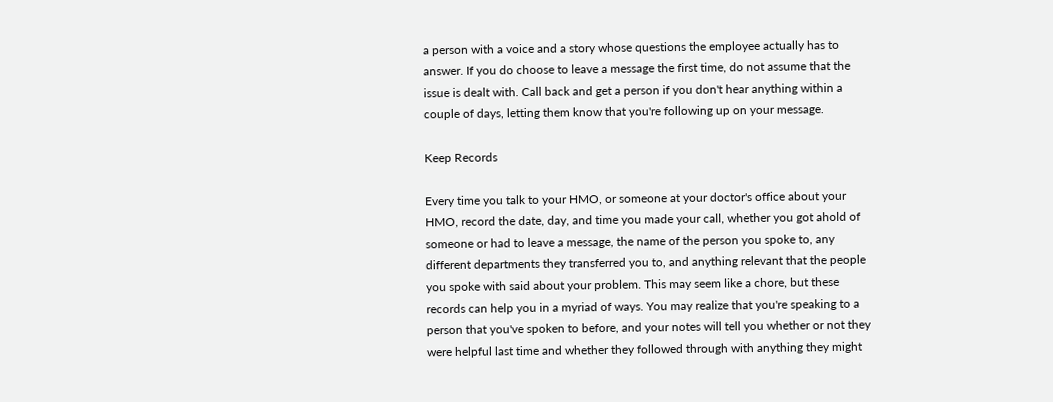a person with a voice and a story whose questions the employee actually has to answer. If you do choose to leave a message the first time, do not assume that the issue is dealt with. Call back and get a person if you don't hear anything within a couple of days, letting them know that you're following up on your message.

Keep Records

Every time you talk to your HMO, or someone at your doctor's office about your HMO, record the date, day, and time you made your call, whether you got ahold of someone or had to leave a message, the name of the person you spoke to, any different departments they transferred you to, and anything relevant that the people you spoke with said about your problem. This may seem like a chore, but these records can help you in a myriad of ways. You may realize that you're speaking to a person that you've spoken to before, and your notes will tell you whether or not they were helpful last time and whether they followed through with anything they might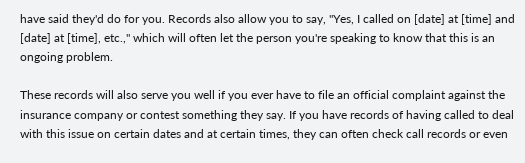have said they'd do for you. Records also allow you to say, "Yes, I called on [date] at [time] and [date] at [time], etc.," which will often let the person you're speaking to know that this is an ongoing problem.

These records will also serve you well if you ever have to file an official complaint against the insurance company or contest something they say. If you have records of having called to deal with this issue on certain dates and at certain times, they can often check call records or even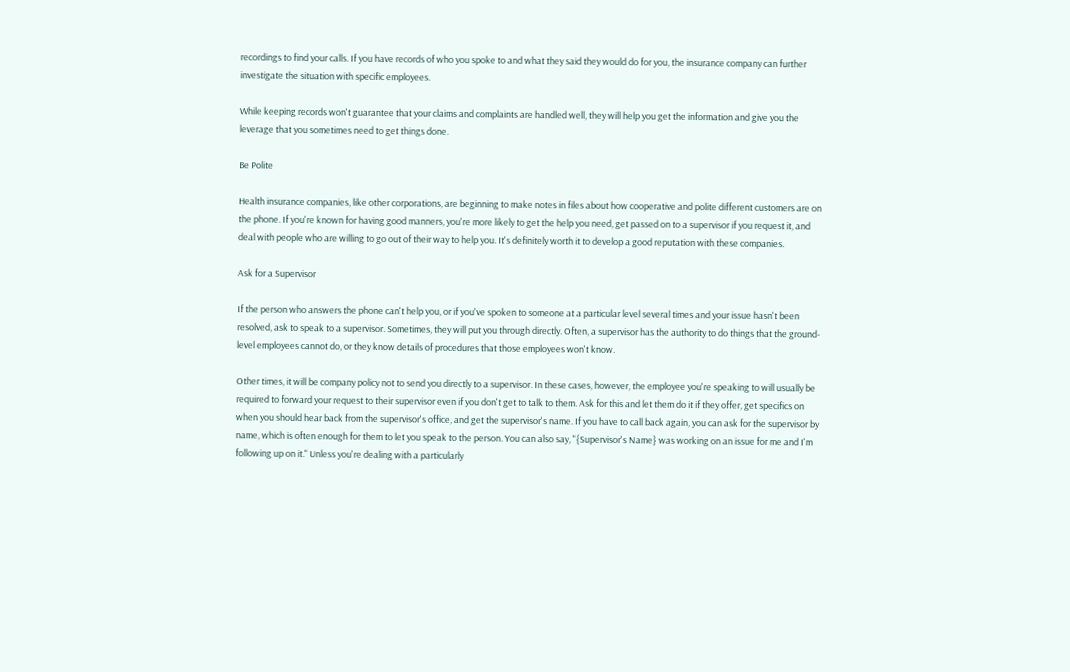recordings to find your calls. If you have records of who you spoke to and what they said they would do for you, the insurance company can further investigate the situation with specific employees.

While keeping records won't guarantee that your claims and complaints are handled well, they will help you get the information and give you the leverage that you sometimes need to get things done.

Be Polite

Health insurance companies, like other corporations, are beginning to make notes in files about how cooperative and polite different customers are on the phone. If you're known for having good manners, you're more likely to get the help you need, get passed on to a supervisor if you request it, and deal with people who are willing to go out of their way to help you. It's definitely worth it to develop a good reputation with these companies.

Ask for a Supervisor

If the person who answers the phone can't help you, or if you've spoken to someone at a particular level several times and your issue hasn't been resolved, ask to speak to a supervisor. Sometimes, they will put you through directly. Often, a supervisor has the authority to do things that the ground-level employees cannot do, or they know details of procedures that those employees won't know.

Other times, it will be company policy not to send you directly to a supervisor. In these cases, however, the employee you're speaking to will usually be required to forward your request to their supervisor even if you don't get to talk to them. Ask for this and let them do it if they offer, get specifics on when you should hear back from the supervisor's office, and get the supervisor's name. If you have to call back again, you can ask for the supervisor by name, which is often enough for them to let you speak to the person. You can also say, "{Supervisor's Name} was working on an issue for me and I'm following up on it." Unless you're dealing with a particularly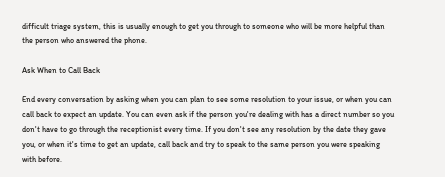difficult triage system, this is usually enough to get you through to someone who will be more helpful than the person who answered the phone.

Ask When to Call Back

End every conversation by asking when you can plan to see some resolution to your issue, or when you can call back to expect an update. You can even ask if the person you're dealing with has a direct number so you don't have to go through the receptionist every time. If you don't see any resolution by the date they gave you, or when it's time to get an update, call back and try to speak to the same person you were speaking with before.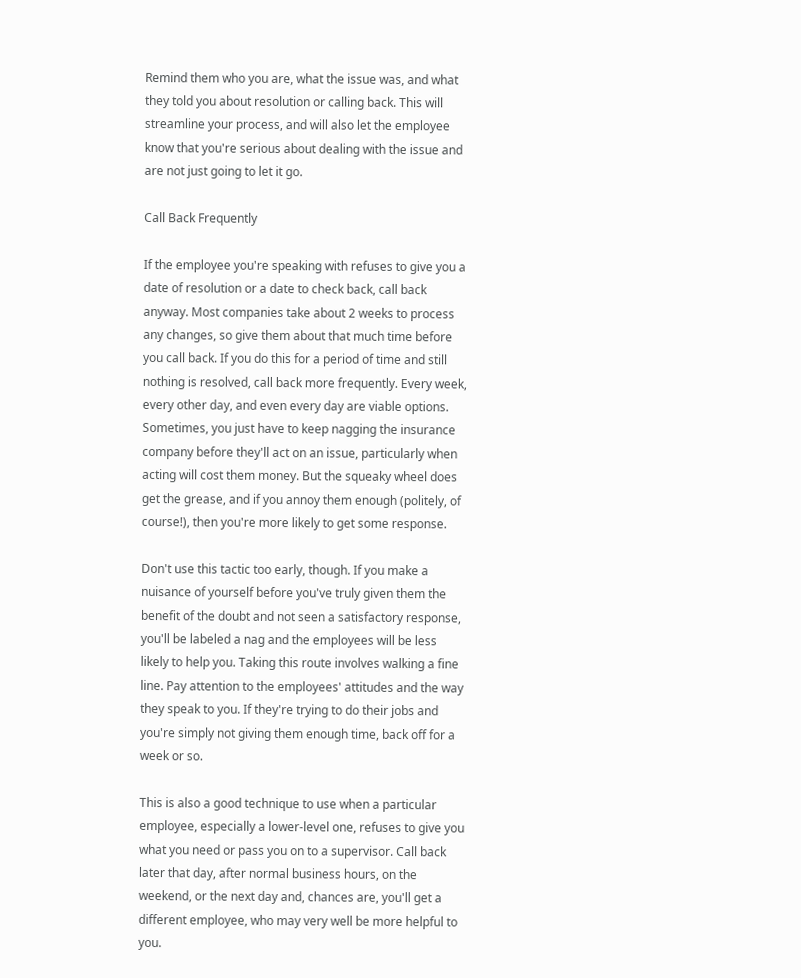Remind them who you are, what the issue was, and what they told you about resolution or calling back. This will streamline your process, and will also let the employee know that you're serious about dealing with the issue and are not just going to let it go.

Call Back Frequently

If the employee you're speaking with refuses to give you a date of resolution or a date to check back, call back anyway. Most companies take about 2 weeks to process any changes, so give them about that much time before you call back. If you do this for a period of time and still nothing is resolved, call back more frequently. Every week, every other day, and even every day are viable options. Sometimes, you just have to keep nagging the insurance company before they'll act on an issue, particularly when acting will cost them money. But the squeaky wheel does get the grease, and if you annoy them enough (politely, of course!), then you're more likely to get some response.

Don't use this tactic too early, though. If you make a nuisance of yourself before you've truly given them the benefit of the doubt and not seen a satisfactory response, you'll be labeled a nag and the employees will be less likely to help you. Taking this route involves walking a fine line. Pay attention to the employees' attitudes and the way they speak to you. If they're trying to do their jobs and you're simply not giving them enough time, back off for a week or so.

This is also a good technique to use when a particular employee, especially a lower-level one, refuses to give you what you need or pass you on to a supervisor. Call back later that day, after normal business hours, on the weekend, or the next day and, chances are, you'll get a different employee, who may very well be more helpful to you.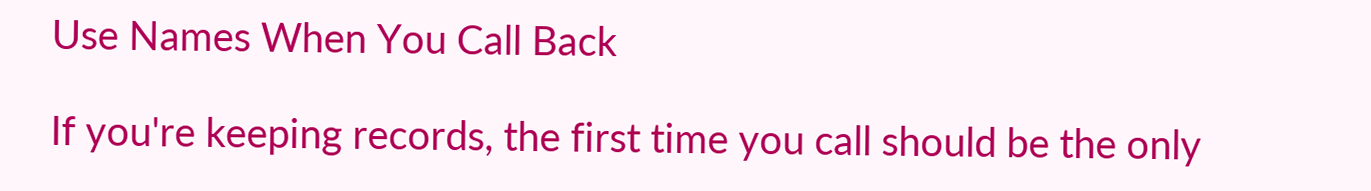Use Names When You Call Back

If you're keeping records, the first time you call should be the only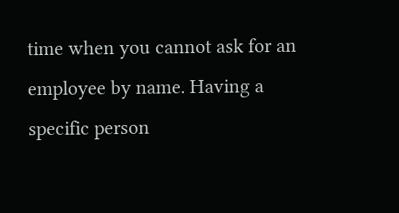time when you cannot ask for an employee by name. Having a specific person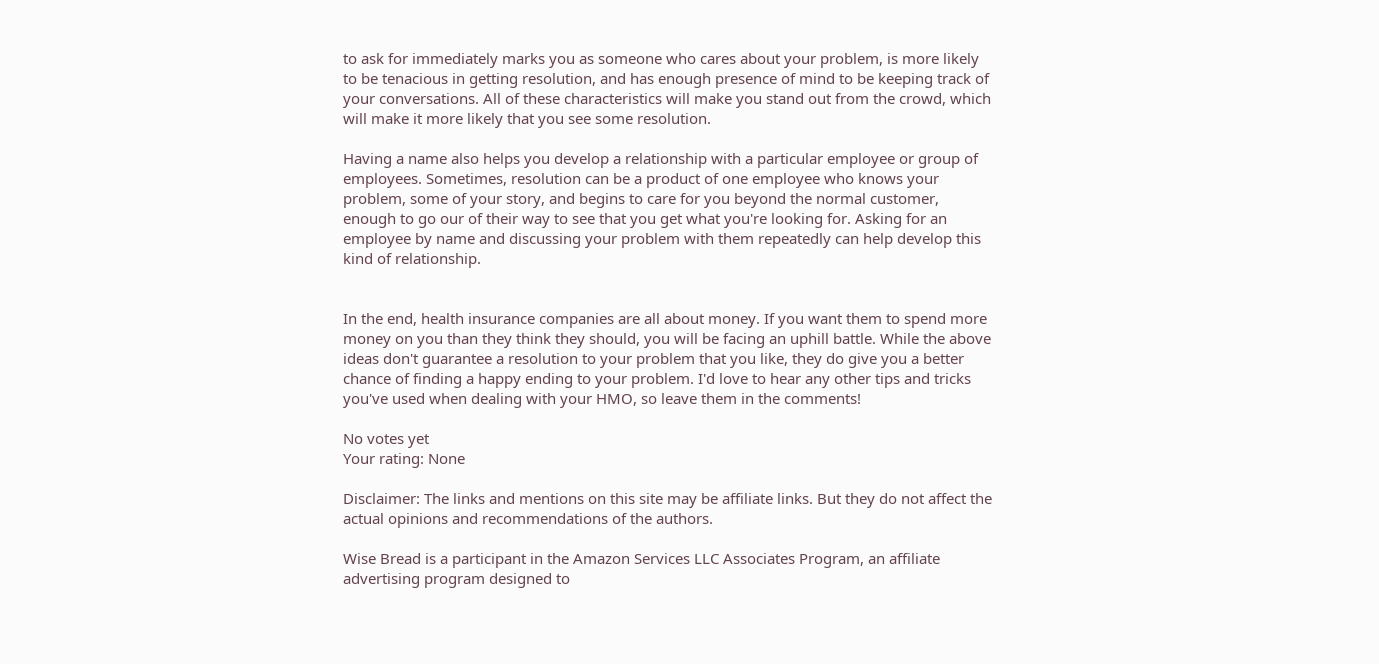to ask for immediately marks you as someone who cares about your problem, is more likely to be tenacious in getting resolution, and has enough presence of mind to be keeping track of your conversations. All of these characteristics will make you stand out from the crowd, which will make it more likely that you see some resolution.

Having a name also helps you develop a relationship with a particular employee or group of employees. Sometimes, resolution can be a product of one employee who knows your problem, some of your story, and begins to care for you beyond the normal customer, enough to go our of their way to see that you get what you're looking for. Asking for an employee by name and discussing your problem with them repeatedly can help develop this kind of relationship.


In the end, health insurance companies are all about money. If you want them to spend more money on you than they think they should, you will be facing an uphill battle. While the above ideas don't guarantee a resolution to your problem that you like, they do give you a better chance of finding a happy ending to your problem. I'd love to hear any other tips and tricks you've used when dealing with your HMO, so leave them in the comments!

No votes yet
Your rating: None

Disclaimer: The links and mentions on this site may be affiliate links. But they do not affect the actual opinions and recommendations of the authors.

Wise Bread is a participant in the Amazon Services LLC Associates Program, an affiliate advertising program designed to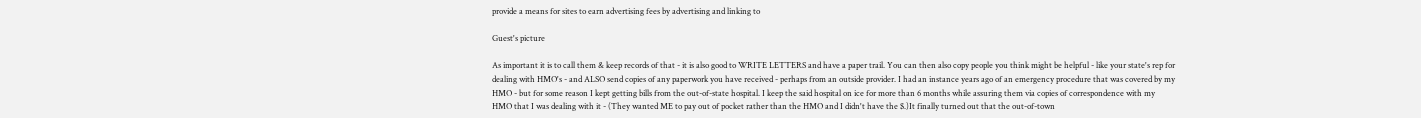provide a means for sites to earn advertising fees by advertising and linking to

Guest's picture

As important it is to call them & keep records of that - it is also good to WRITE LETTERS and have a paper trail. You can then also copy people you think might be helpful - like your state's rep for dealing with HMO's - and ALSO send copies of any paperwork you have received - perhaps from an outside provider. I had an instance years ago of an emergency procedure that was covered by my HMO - but for some reason I kept getting bills from the out-of-state hospital. I keep the said hospital on ice for more than 6 months while assuring them via copies of correspondence with my HMO that I was dealing with it - (They wanted ME to pay out of pocket rather than the HMO and I didn't have the $.)It finally turned out that the out-of-town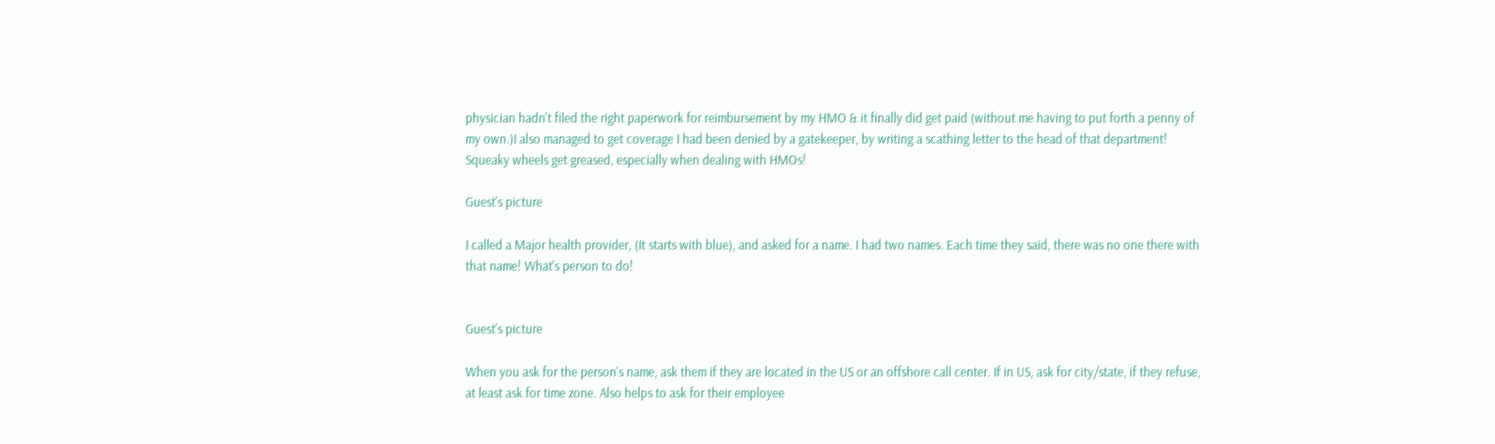physician hadn't filed the right paperwork for reimbursement by my HMO & it finally did get paid (without me having to put forth a penny of my own.)I also managed to get coverage I had been denied by a gatekeeper, by writing a scathing letter to the head of that department! Squeaky wheels get greased, especially when dealing with HMOs!

Guest's picture

I called a Major health provider, (It starts with blue), and asked for a name. I had two names. Each time they said, there was no one there with that name! What's person to do!


Guest's picture

When you ask for the person's name, ask them if they are located in the US or an offshore call center. If in US, ask for city/state, if they refuse, at least ask for time zone. Also helps to ask for their employee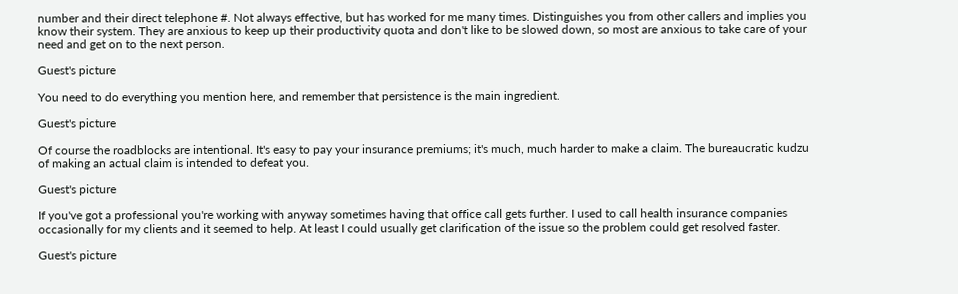number and their direct telephone #. Not always effective, but has worked for me many times. Distinguishes you from other callers and implies you know their system. They are anxious to keep up their productivity quota and don't like to be slowed down, so most are anxious to take care of your need and get on to the next person.

Guest's picture

You need to do everything you mention here, and remember that persistence is the main ingredient.

Guest's picture

Of course the roadblocks are intentional. It's easy to pay your insurance premiums; it's much, much harder to make a claim. The bureaucratic kudzu of making an actual claim is intended to defeat you.

Guest's picture

If you've got a professional you're working with anyway sometimes having that office call gets further. I used to call health insurance companies occasionally for my clients and it seemed to help. At least I could usually get clarification of the issue so the problem could get resolved faster.

Guest's picture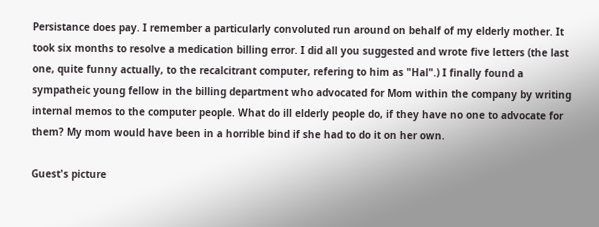Persistance does pay. I remember a particularly convoluted run around on behalf of my elderly mother. It took six months to resolve a medication billing error. I did all you suggested and wrote five letters (the last one, quite funny actually, to the recalcitrant computer, refering to him as "Hal".) I finally found a sympatheic young fellow in the billing department who advocated for Mom within the company by writing internal memos to the computer people. What do ill elderly people do, if they have no one to advocate for them? My mom would have been in a horrible bind if she had to do it on her own.

Guest's picture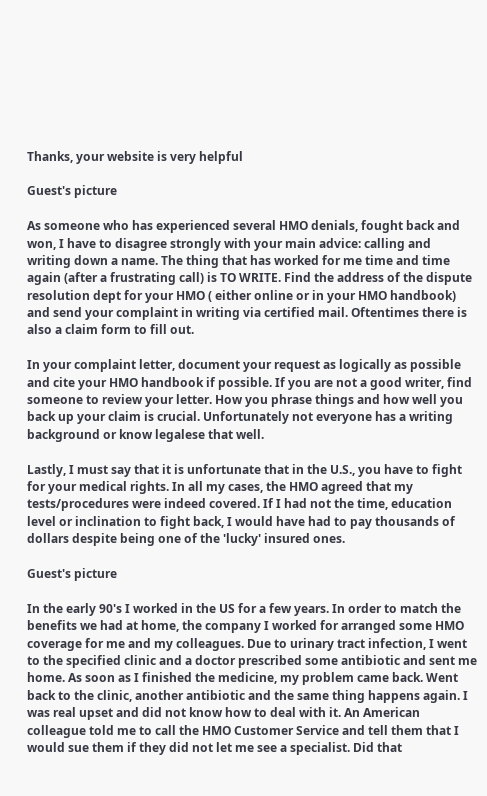Thanks, your website is very helpful

Guest's picture

As someone who has experienced several HMO denials, fought back and won, I have to disagree strongly with your main advice: calling and writing down a name. The thing that has worked for me time and time again (after a frustrating call) is TO WRITE. Find the address of the dispute resolution dept for your HMO ( either online or in your HMO handbook) and send your complaint in writing via certified mail. Oftentimes there is also a claim form to fill out.

In your complaint letter, document your request as logically as possible and cite your HMO handbook if possible. If you are not a good writer, find someone to review your letter. How you phrase things and how well you back up your claim is crucial. Unfortunately not everyone has a writing background or know legalese that well.

Lastly, I must say that it is unfortunate that in the U.S., you have to fight for your medical rights. In all my cases, the HMO agreed that my tests/procedures were indeed covered. If I had not the time, education level or inclination to fight back, I would have had to pay thousands of dollars despite being one of the 'lucky' insured ones.

Guest's picture

In the early 90's I worked in the US for a few years. In order to match the benefits we had at home, the company I worked for arranged some HMO coverage for me and my colleagues. Due to urinary tract infection, I went to the specified clinic and a doctor prescribed some antibiotic and sent me home. As soon as I finished the medicine, my problem came back. Went back to the clinic, another antibiotic and the same thing happens again. I was real upset and did not know how to deal with it. An American colleague told me to call the HMO Customer Service and tell them that I would sue them if they did not let me see a specialist. Did that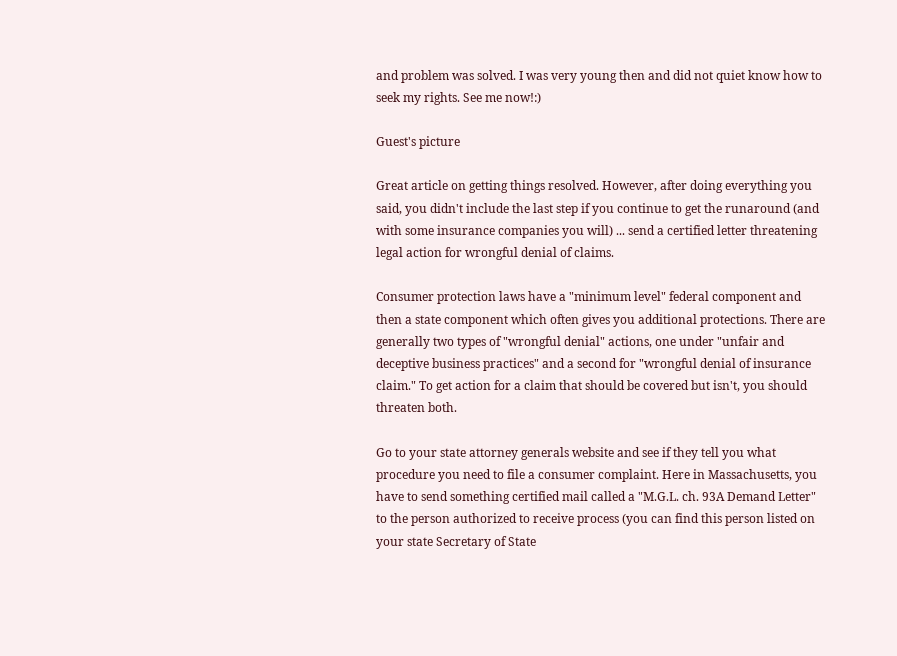and problem was solved. I was very young then and did not quiet know how to seek my rights. See me now!:)

Guest's picture

Great article on getting things resolved. However, after doing everything you said, you didn't include the last step if you continue to get the runaround (and with some insurance companies you will) ... send a certified letter threatening legal action for wrongful denial of claims.

Consumer protection laws have a "minimum level" federal component and then a state component which often gives you additional protections. There are generally two types of "wrongful denial" actions, one under "unfair and deceptive business practices" and a second for "wrongful denial of insurance claim." To get action for a claim that should be covered but isn't, you should threaten both.

Go to your state attorney generals website and see if they tell you what procedure you need to file a consumer complaint. Here in Massachusetts, you have to send something certified mail called a "M.G.L. ch. 93A Demand Letter" to the person authorized to receive process (you can find this person listed on your state Secretary of State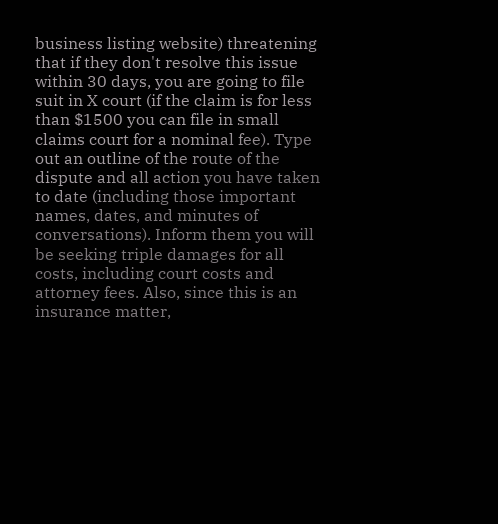business listing website) threatening that if they don't resolve this issue within 30 days, you are going to file suit in X court (if the claim is for less than $1500 you can file in small claims court for a nominal fee). Type out an outline of the route of the dispute and all action you have taken to date (including those important names, dates, and minutes of conversations). Inform them you will be seeking triple damages for all costs, including court costs and attorney fees. Also, since this is an insurance matter,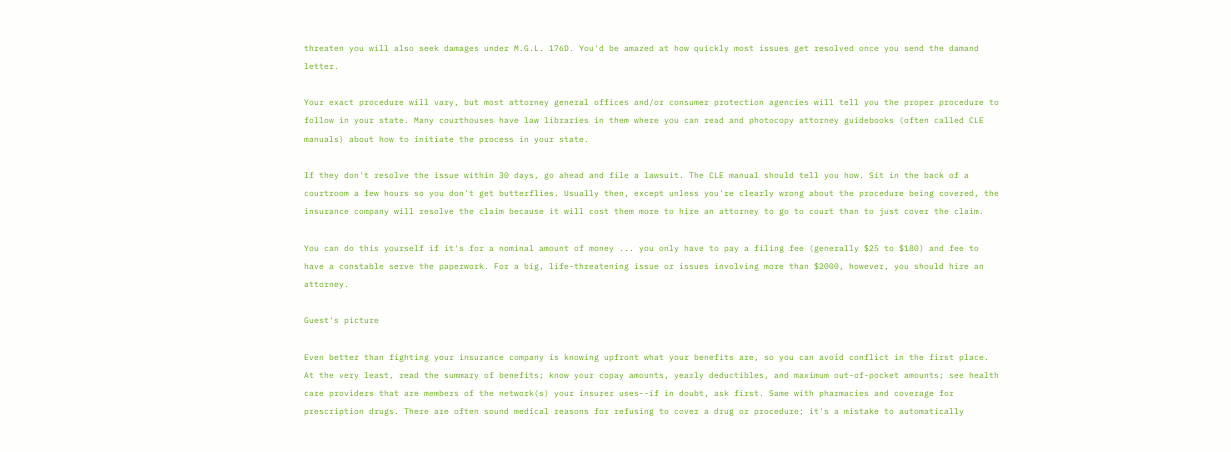threaten you will also seek damages under M.G.L. 176D. You'd be amazed at how quickly most issues get resolved once you send the damand letter.

Your exact procedure will vary, but most attorney general offices and/or consumer protection agencies will tell you the proper procedure to follow in your state. Many courthouses have law libraries in them where you can read and photocopy attorney guidebooks (often called CLE manuals) about how to initiate the process in your state.

If they don't resolve the issue within 30 days, go ahead and file a lawsuit. The CLE manual should tell you how. Sit in the back of a courtroom a few hours so you don't get butterflies. Usually then, except unless you're clearly wrong about the procedure being covered, the insurance company will resolve the claim because it will cost them more to hire an attorney to go to court than to just cover the claim.

You can do this yourself if it's for a nominal amount of money ... you only have to pay a filing fee (generally $25 to $180) and fee to have a constable serve the paperwork. For a big, life-threatening issue or issues involving more than $2000, however, you should hire an attorney.

Guest's picture

Even better than fighting your insurance company is knowing upfront what your benefits are, so you can avoid conflict in the first place. At the very least, read the summary of benefits; know your copay amounts, yearly deductibles, and maximum out-of-pocket amounts; see health care providers that are members of the network(s) your insurer uses--if in doubt, ask first. Same with pharmacies and coverage for prescription drugs. There are often sound medical reasons for refusing to cover a drug or procedure; it's a mistake to automatically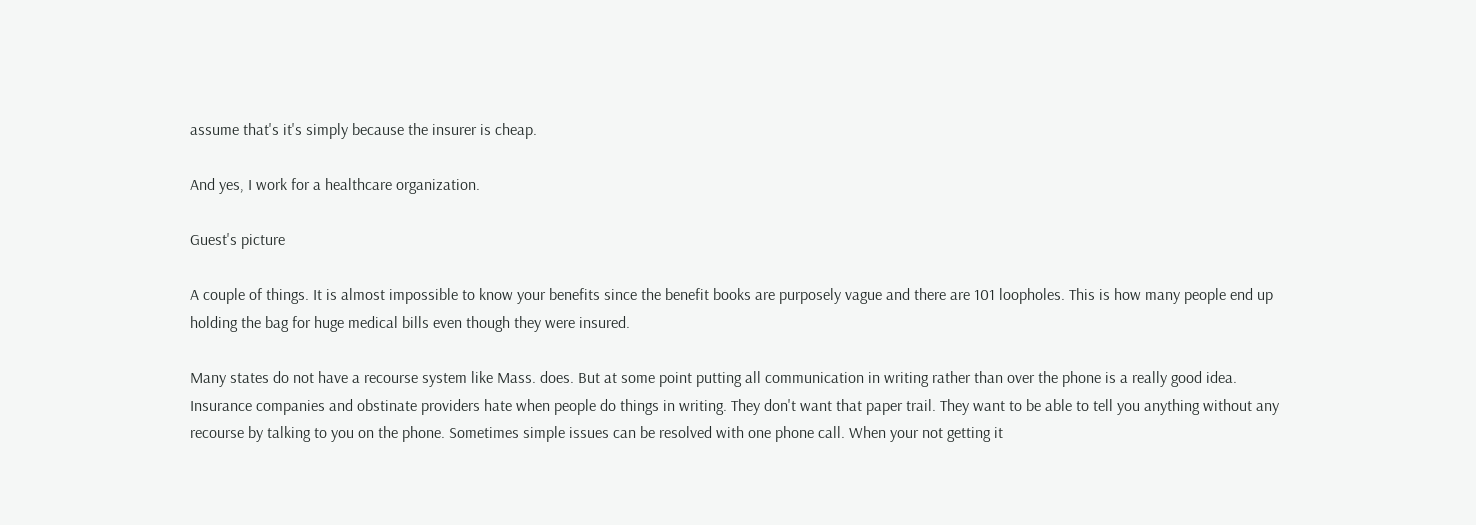assume that's it's simply because the insurer is cheap.

And yes, I work for a healthcare organization.

Guest's picture

A couple of things. It is almost impossible to know your benefits since the benefit books are purposely vague and there are 101 loopholes. This is how many people end up holding the bag for huge medical bills even though they were insured.

Many states do not have a recourse system like Mass. does. But at some point putting all communication in writing rather than over the phone is a really good idea. Insurance companies and obstinate providers hate when people do things in writing. They don't want that paper trail. They want to be able to tell you anything without any recourse by talking to you on the phone. Sometimes simple issues can be resolved with one phone call. When your not getting it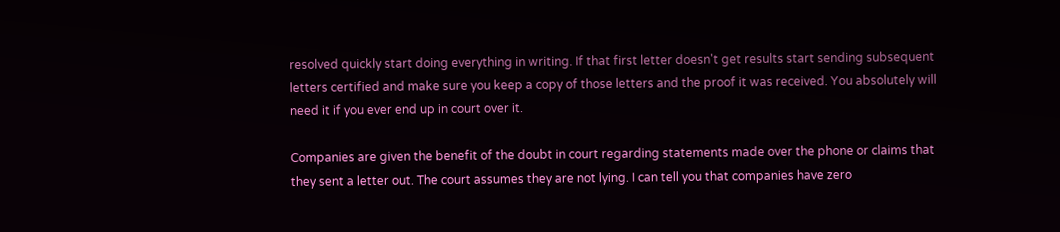resolved quickly start doing everything in writing. If that first letter doesn't get results start sending subsequent letters certified and make sure you keep a copy of those letters and the proof it was received. You absolutely will need it if you ever end up in court over it.

Companies are given the benefit of the doubt in court regarding statements made over the phone or claims that they sent a letter out. The court assumes they are not lying. I can tell you that companies have zero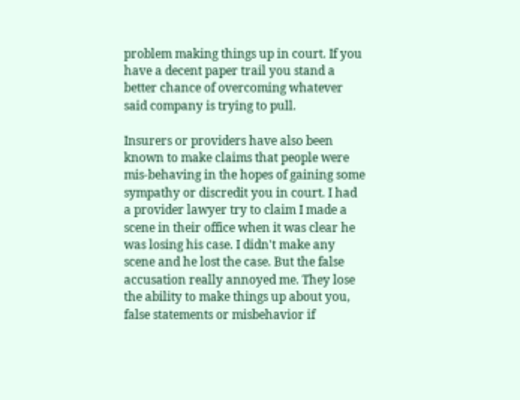problem making things up in court. If you have a decent paper trail you stand a better chance of overcoming whatever said company is trying to pull.

Insurers or providers have also been known to make claims that people were mis-behaving in the hopes of gaining some sympathy or discredit you in court. I had a provider lawyer try to claim I made a scene in their office when it was clear he was losing his case. I didn't make any scene and he lost the case. But the false accusation really annoyed me. They lose the ability to make things up about you, false statements or misbehavior if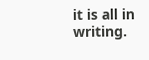it is all in writing.